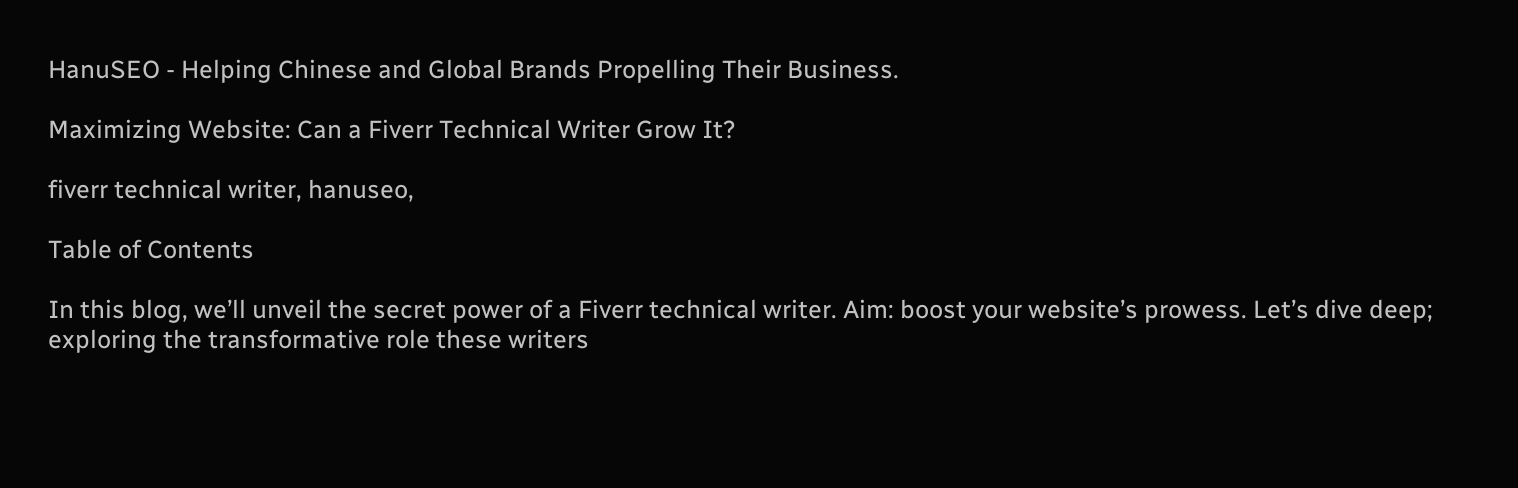HanuSEO - Helping Chinese and Global Brands Propelling Their Business.

Maximizing Website: Can a Fiverr Technical Writer Grow It?

fiverr technical writer, hanuseo,

Table of Contents

In this blog, we’ll unveil the secret power of a Fiverr technical writer. Aim: boost your website’s prowess. Let’s dive deep; exploring the transformative role these writers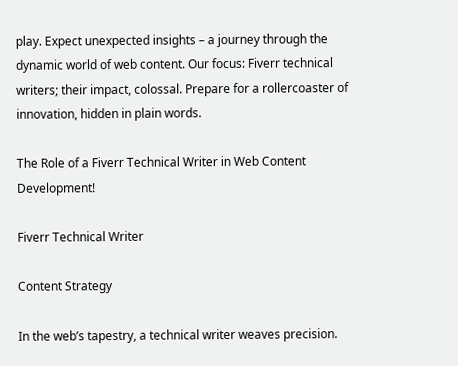play. Expect unexpected insights – a journey through the dynamic world of web content. Our focus: Fiverr technical writers; their impact, colossal. Prepare for a rollercoaster of innovation, hidden in plain words.

The Role of a Fiverr Technical Writer in Web Content Development!

Fiverr Technical Writer

Content Strategy

In the web’s tapestry, a technical writer weaves precision.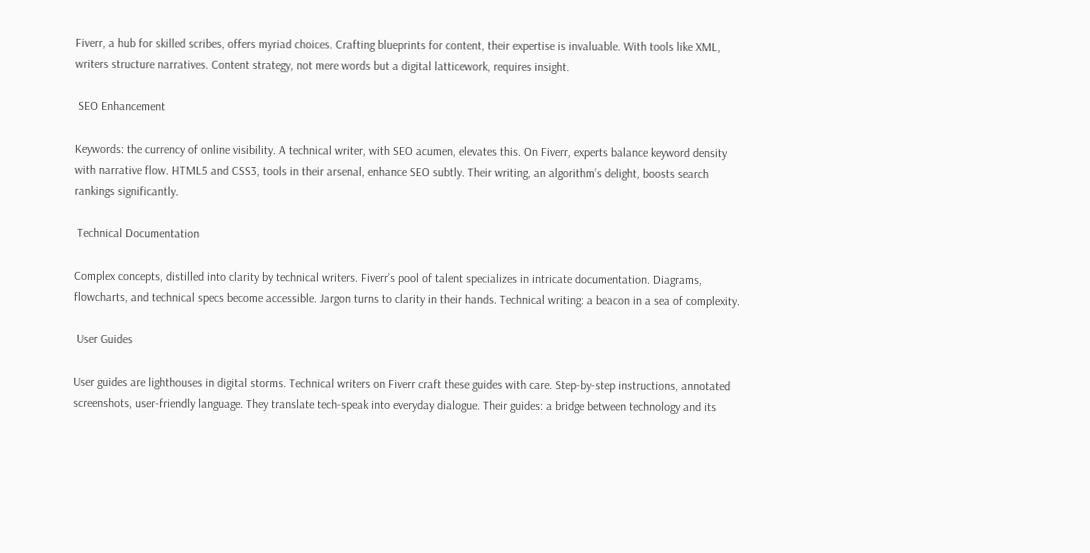Fiverr, a hub for skilled scribes, offers myriad choices. Crafting blueprints for content, their expertise is invaluable. With tools like XML, writers structure narratives. Content strategy, not mere words but a digital latticework, requires insight.

 SEO Enhancement

Keywords: the currency of online visibility. A technical writer, with SEO acumen, elevates this. On Fiverr, experts balance keyword density with narrative flow. HTML5 and CSS3, tools in their arsenal, enhance SEO subtly. Their writing, an algorithm’s delight, boosts search rankings significantly.

 Technical Documentation

Complex concepts, distilled into clarity by technical writers. Fiverr’s pool of talent specializes in intricate documentation. Diagrams, flowcharts, and technical specs become accessible. Jargon turns to clarity in their hands. Technical writing: a beacon in a sea of complexity.

 User Guides

User guides are lighthouses in digital storms. Technical writers on Fiverr craft these guides with care. Step-by-step instructions, annotated screenshots, user-friendly language. They translate tech-speak into everyday dialogue. Their guides: a bridge between technology and its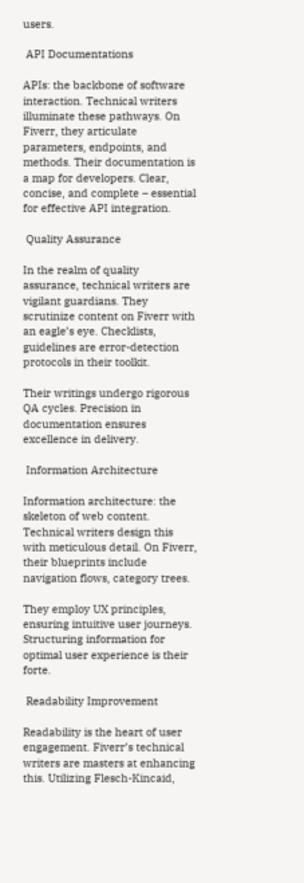users.

 API Documentations

APIs: the backbone of software interaction. Technical writers illuminate these pathways. On Fiverr, they articulate parameters, endpoints, and methods. Their documentation is a map for developers. Clear, concise, and complete – essential for effective API integration.

 Quality Assurance

In the realm of quality assurance, technical writers are vigilant guardians. They scrutinize content on Fiverr with an eagle’s eye. Checklists, guidelines are error-detection protocols in their toolkit.

Their writings undergo rigorous QA cycles. Precision in documentation ensures excellence in delivery.

 Information Architecture

Information architecture: the skeleton of web content. Technical writers design this with meticulous detail. On Fiverr, their blueprints include navigation flows, category trees.

They employ UX principles, ensuring intuitive user journeys. Structuring information for optimal user experience is their forte.

 Readability Improvement

Readability is the heart of user engagement. Fiverr’s technical writers are masters at enhancing this. Utilizing Flesch-Kincaid,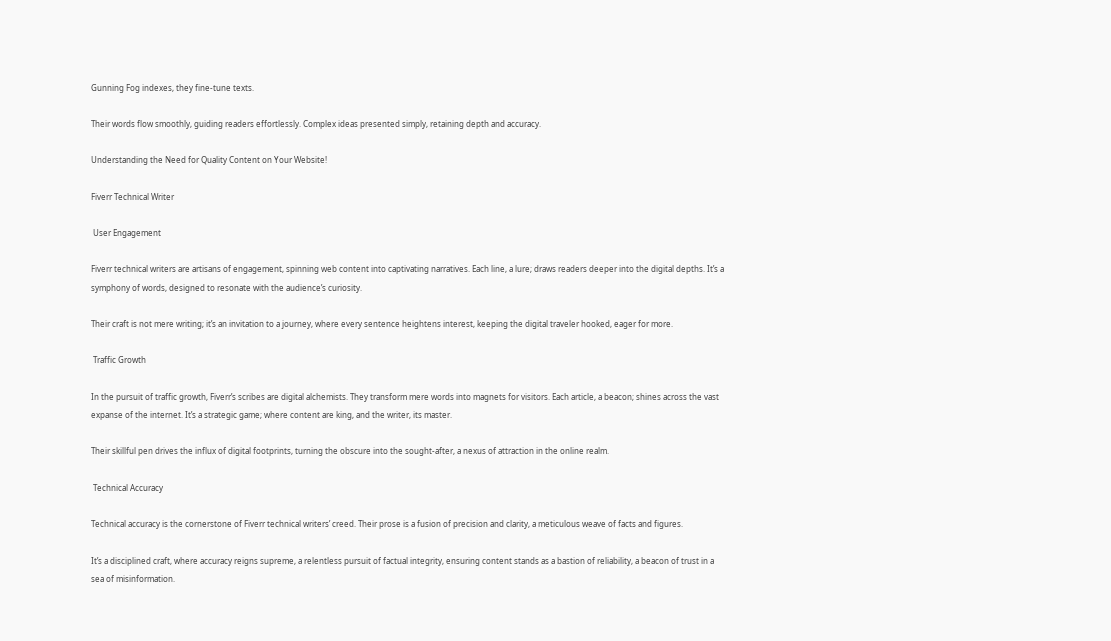Gunning Fog indexes, they fine-tune texts.

Their words flow smoothly, guiding readers effortlessly. Complex ideas presented simply, retaining depth and accuracy.

Understanding the Need for Quality Content on Your Website!

Fiverr Technical Writer

 User Engagement

Fiverr technical writers are artisans of engagement, spinning web content into captivating narratives. Each line, a lure; draws readers deeper into the digital depths. It’s a symphony of words, designed to resonate with the audience’s curiosity.

Their craft is not mere writing; it’s an invitation to a journey, where every sentence heightens interest, keeping the digital traveler hooked, eager for more.

 Traffic Growth

In the pursuit of traffic growth, Fiverr’s scribes are digital alchemists. They transform mere words into magnets for visitors. Each article, a beacon; shines across the vast expanse of the internet. It’s a strategic game; where content are king, and the writer, its master.

Their skillful pen drives the influx of digital footprints, turning the obscure into the sought-after, a nexus of attraction in the online realm.

 Technical Accuracy

Technical accuracy is the cornerstone of Fiverr technical writers’ creed. Their prose is a fusion of precision and clarity, a meticulous weave of facts and figures.

It’s a disciplined craft, where accuracy reigns supreme, a relentless pursuit of factual integrity, ensuring content stands as a bastion of reliability, a beacon of trust in a sea of misinformation.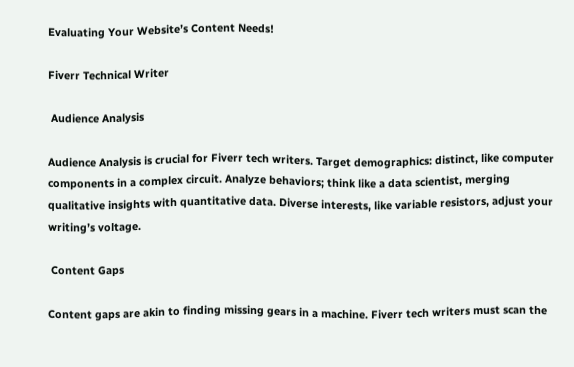Evaluating Your Website’s Content Needs!

Fiverr Technical Writer

 Audience Analysis

Audience Analysis is crucial for Fiverr tech writers. Target demographics: distinct, like computer components in a complex circuit. Analyze behaviors; think like a data scientist, merging qualitative insights with quantitative data. Diverse interests, like variable resistors, adjust your writing’s voltage.

 Content Gaps

Content gaps are akin to finding missing gears in a machine. Fiverr tech writers must scan the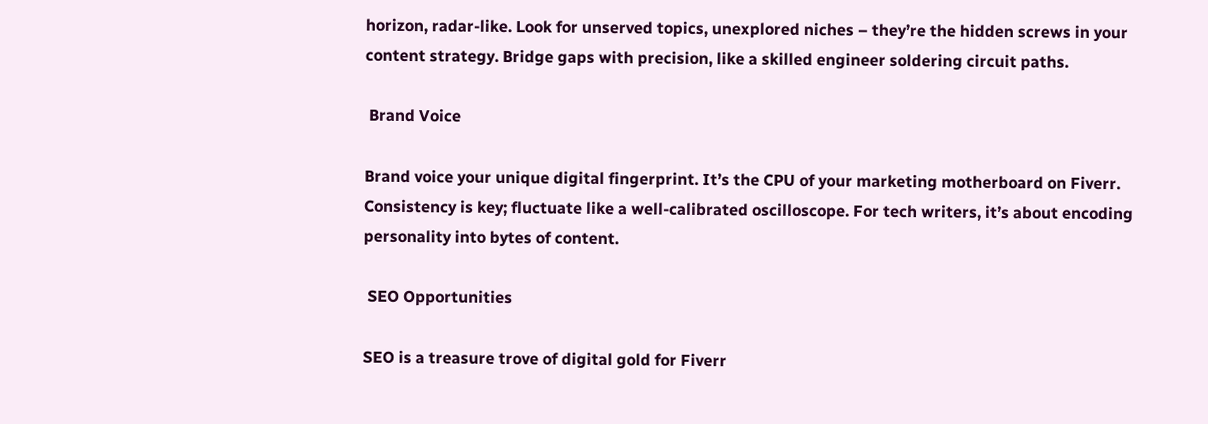horizon, radar-like. Look for unserved topics, unexplored niches – they’re the hidden screws in your content strategy. Bridge gaps with precision, like a skilled engineer soldering circuit paths.

 Brand Voice

Brand voice your unique digital fingerprint. It’s the CPU of your marketing motherboard on Fiverr. Consistency is key; fluctuate like a well-calibrated oscilloscope. For tech writers, it’s about encoding personality into bytes of content.

 SEO Opportunities

SEO is a treasure trove of digital gold for Fiverr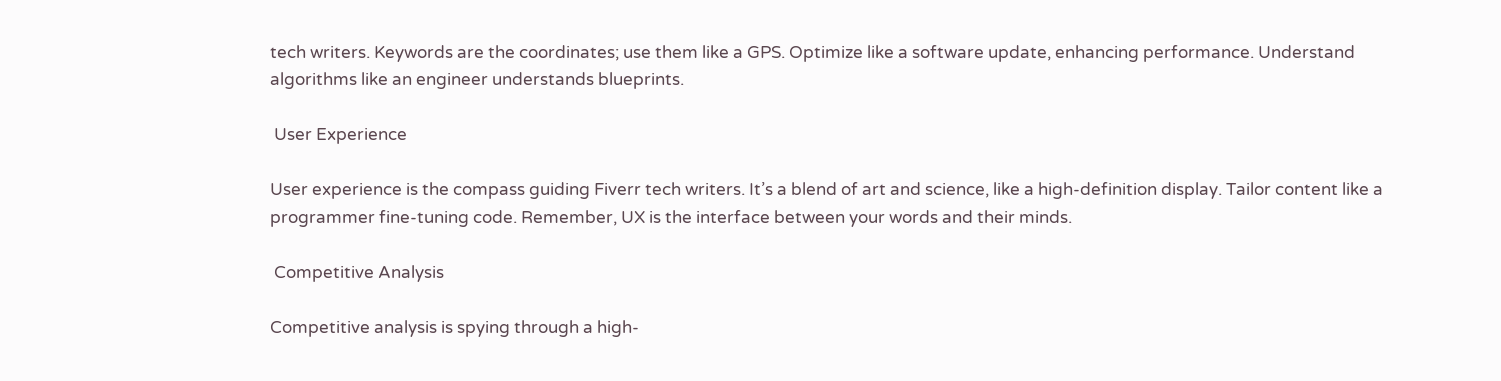tech writers. Keywords are the coordinates; use them like a GPS. Optimize like a software update, enhancing performance. Understand algorithms like an engineer understands blueprints.

 User Experience

User experience is the compass guiding Fiverr tech writers. It’s a blend of art and science, like a high-definition display. Tailor content like a programmer fine-tuning code. Remember, UX is the interface between your words and their minds.

 Competitive Analysis

Competitive analysis is spying through a high-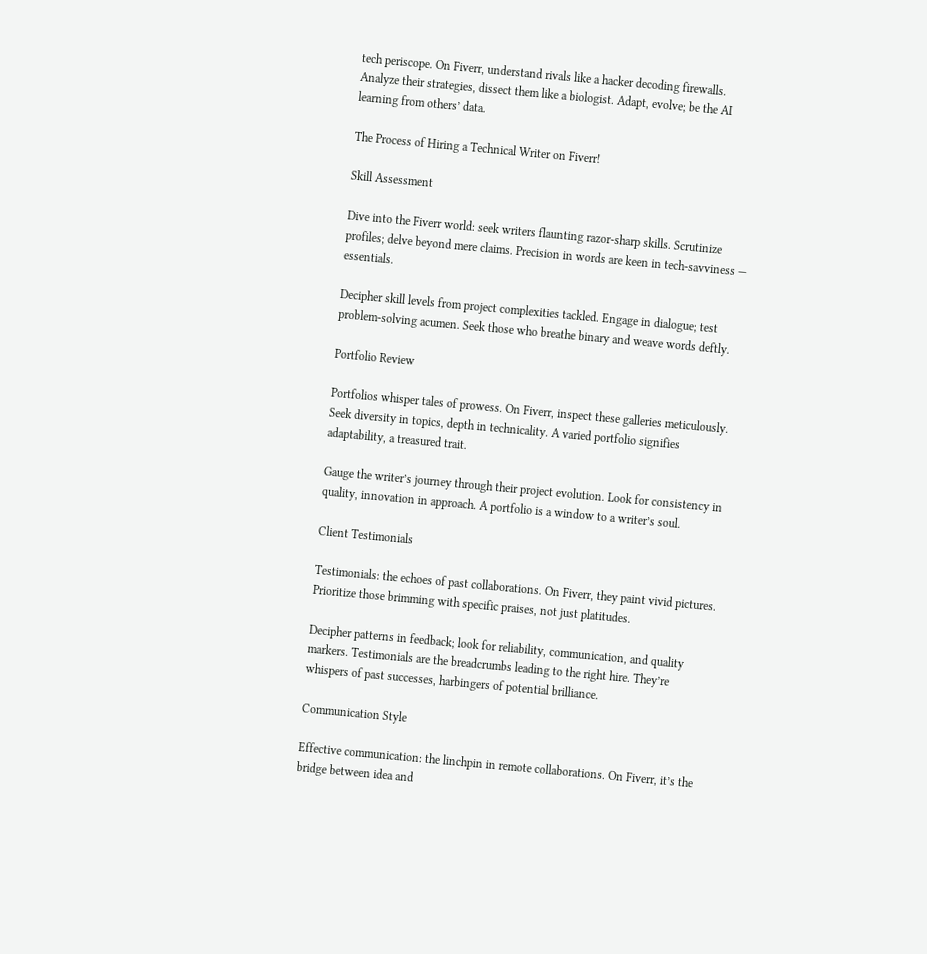tech periscope. On Fiverr, understand rivals like a hacker decoding firewalls. Analyze their strategies, dissect them like a biologist. Adapt, evolve; be the AI learning from others’ data.

The Process of Hiring a Technical Writer on Fiverr!

Skill Assessment

Dive into the Fiverr world: seek writers flaunting razor-sharp skills. Scrutinize profiles; delve beyond mere claims. Precision in words are keen in tech-savviness — essentials.

Decipher skill levels from project complexities tackled. Engage in dialogue; test problem-solving acumen. Seek those who breathe binary and weave words deftly.

Portfolio Review

Portfolios whisper tales of prowess. On Fiverr, inspect these galleries meticulously. Seek diversity in topics, depth in technicality. A varied portfolio signifies adaptability, a treasured trait.

Gauge the writer’s journey through their project evolution. Look for consistency in quality, innovation in approach. A portfolio is a window to a writer’s soul.

Client Testimonials

Testimonials: the echoes of past collaborations. On Fiverr, they paint vivid pictures. Prioritize those brimming with specific praises, not just platitudes.

Decipher patterns in feedback; look for reliability, communication, and quality markers. Testimonials are the breadcrumbs leading to the right hire. They’re whispers of past successes, harbingers of potential brilliance.

Communication Style

Effective communication: the linchpin in remote collaborations. On Fiverr, it’s the bridge between idea and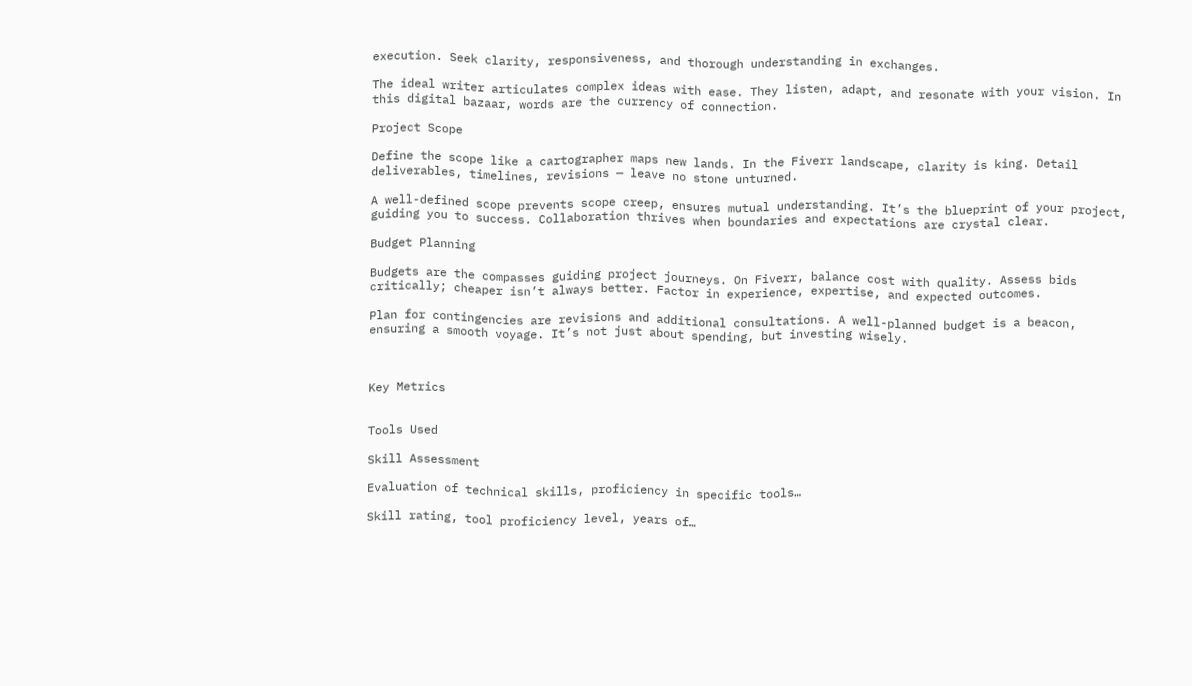execution. Seek clarity, responsiveness, and thorough understanding in exchanges.

The ideal writer articulates complex ideas with ease. They listen, adapt, and resonate with your vision. In this digital bazaar, words are the currency of connection.

Project Scope

Define the scope like a cartographer maps new lands. In the Fiverr landscape, clarity is king. Detail deliverables, timelines, revisions — leave no stone unturned.

A well-defined scope prevents scope creep, ensures mutual understanding. It’s the blueprint of your project, guiding you to success. Collaboration thrives when boundaries and expectations are crystal clear.

Budget Planning

Budgets are the compasses guiding project journeys. On Fiverr, balance cost with quality. Assess bids critically; cheaper isn’t always better. Factor in experience, expertise, and expected outcomes.

Plan for contingencies are revisions and additional consultations. A well-planned budget is a beacon, ensuring a smooth voyage. It’s not just about spending, but investing wisely.



Key Metrics


Tools Used

Skill Assessment

Evaluation of technical skills, proficiency in specific tools…

Skill rating, tool proficiency level, years of…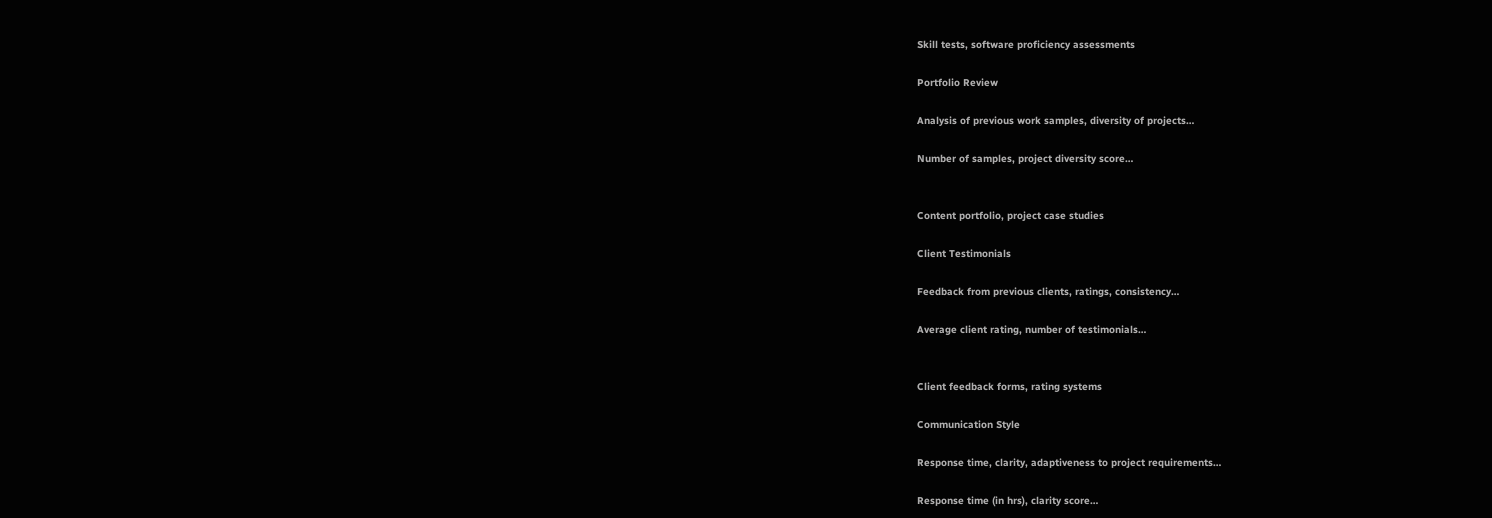Skill tests, software proficiency assessments

Portfolio Review

Analysis of previous work samples, diversity of projects…

Number of samples, project diversity score…


Content portfolio, project case studies

Client Testimonials

Feedback from previous clients, ratings, consistency…

Average client rating, number of testimonials…


Client feedback forms, rating systems

Communication Style

Response time, clarity, adaptiveness to project requirements…

Response time (in hrs), clarity score…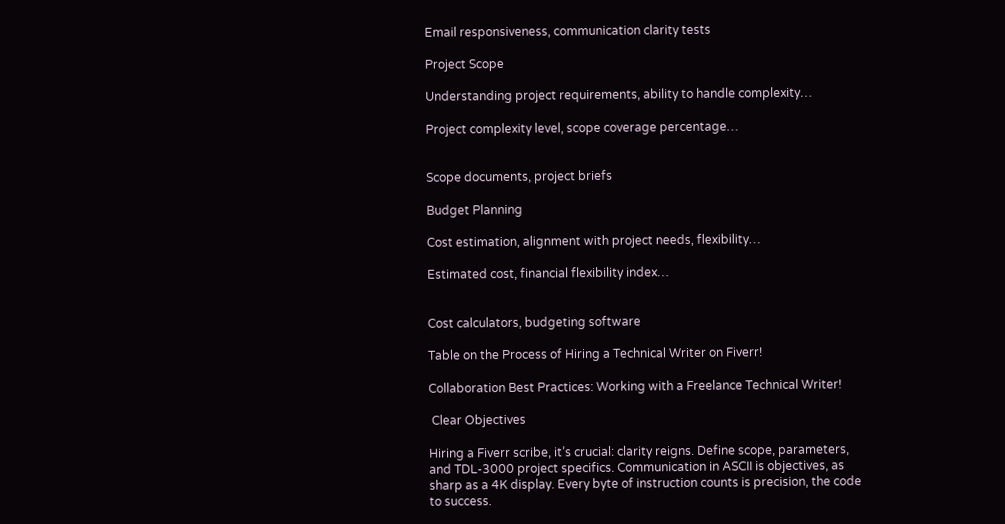Email responsiveness, communication clarity tests

Project Scope

Understanding project requirements, ability to handle complexity…

Project complexity level, scope coverage percentage…


Scope documents, project briefs

Budget Planning

Cost estimation, alignment with project needs, flexibility…

Estimated cost, financial flexibility index…


Cost calculators, budgeting software

Table on the Process of Hiring a Technical Writer on Fiverr!

Collaboration Best Practices: Working with a Freelance Technical Writer!

 Clear Objectives

Hiring a Fiverr scribe, it’s crucial: clarity reigns. Define scope, parameters, and TDL-3000 project specifics. Communication in ASCII is objectives, as sharp as a 4K display. Every byte of instruction counts is precision, the code to success.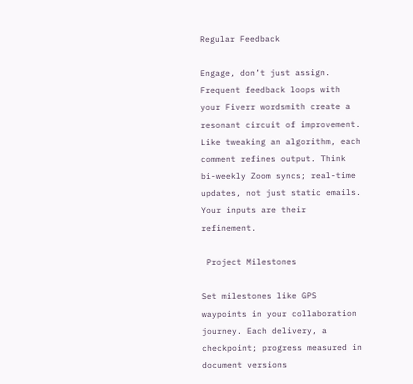Regular Feedback

Engage, don’t just assign. Frequent feedback loops with your Fiverr wordsmith create a resonant circuit of improvement. Like tweaking an algorithm, each comment refines output. Think bi-weekly Zoom syncs; real-time updates, not just static emails. Your inputs are their refinement.

 Project Milestones

Set milestones like GPS waypoints in your collaboration journey. Each delivery, a checkpoint; progress measured in document versions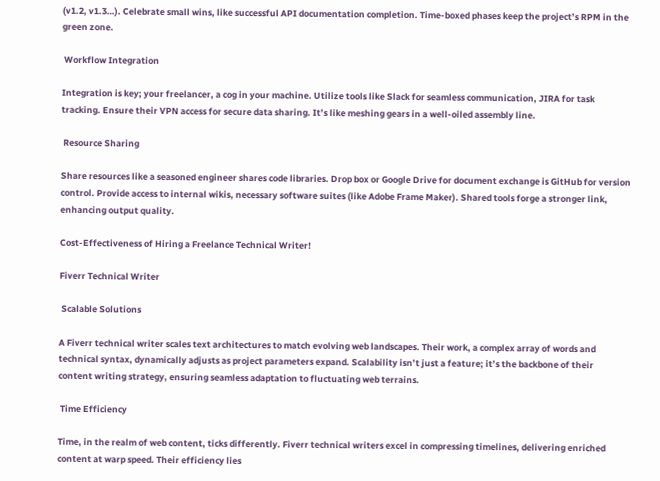(v1.2, v1.3…). Celebrate small wins, like successful API documentation completion. Time-boxed phases keep the project’s RPM in the green zone.

 Workflow Integration

Integration is key; your freelancer, a cog in your machine. Utilize tools like Slack for seamless communication, JIRA for task tracking. Ensure their VPN access for secure data sharing. It’s like meshing gears in a well-oiled assembly line.

 Resource Sharing

Share resources like a seasoned engineer shares code libraries. Drop box or Google Drive for document exchange is GitHub for version control. Provide access to internal wikis, necessary software suites (like Adobe Frame Maker). Shared tools forge a stronger link, enhancing output quality.

Cost-Effectiveness of Hiring a Freelance Technical Writer!

Fiverr Technical Writer

 Scalable Solutions

A Fiverr technical writer scales text architectures to match evolving web landscapes. Their work, a complex array of words and technical syntax, dynamically adjusts as project parameters expand. Scalability isn’t just a feature; it’s the backbone of their content writing strategy, ensuring seamless adaptation to fluctuating web terrains.

 Time Efficiency

Time, in the realm of web content, ticks differently. Fiverr technical writers excel in compressing timelines, delivering enriched content at warp speed. Their efficiency lies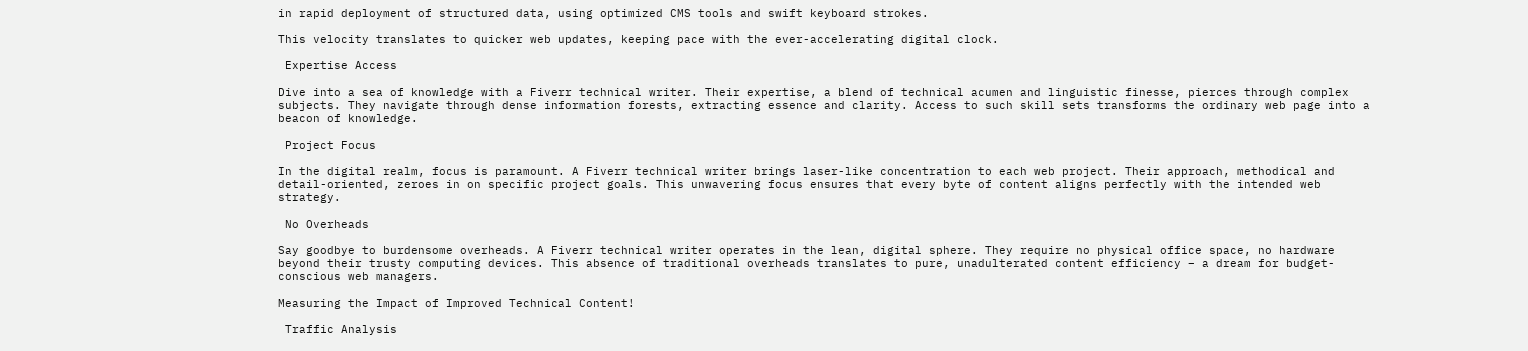in rapid deployment of structured data, using optimized CMS tools and swift keyboard strokes.

This velocity translates to quicker web updates, keeping pace with the ever-accelerating digital clock.

 Expertise Access

Dive into a sea of knowledge with a Fiverr technical writer. Their expertise, a blend of technical acumen and linguistic finesse, pierces through complex subjects. They navigate through dense information forests, extracting essence and clarity. Access to such skill sets transforms the ordinary web page into a beacon of knowledge.

 Project Focus

In the digital realm, focus is paramount. A Fiverr technical writer brings laser-like concentration to each web project. Their approach, methodical and detail-oriented, zeroes in on specific project goals. This unwavering focus ensures that every byte of content aligns perfectly with the intended web strategy.

 No Overheads

Say goodbye to burdensome overheads. A Fiverr technical writer operates in the lean, digital sphere. They require no physical office space, no hardware beyond their trusty computing devices. This absence of traditional overheads translates to pure, unadulterated content efficiency – a dream for budget-conscious web managers.

Measuring the Impact of Improved Technical Content!

 Traffic Analysis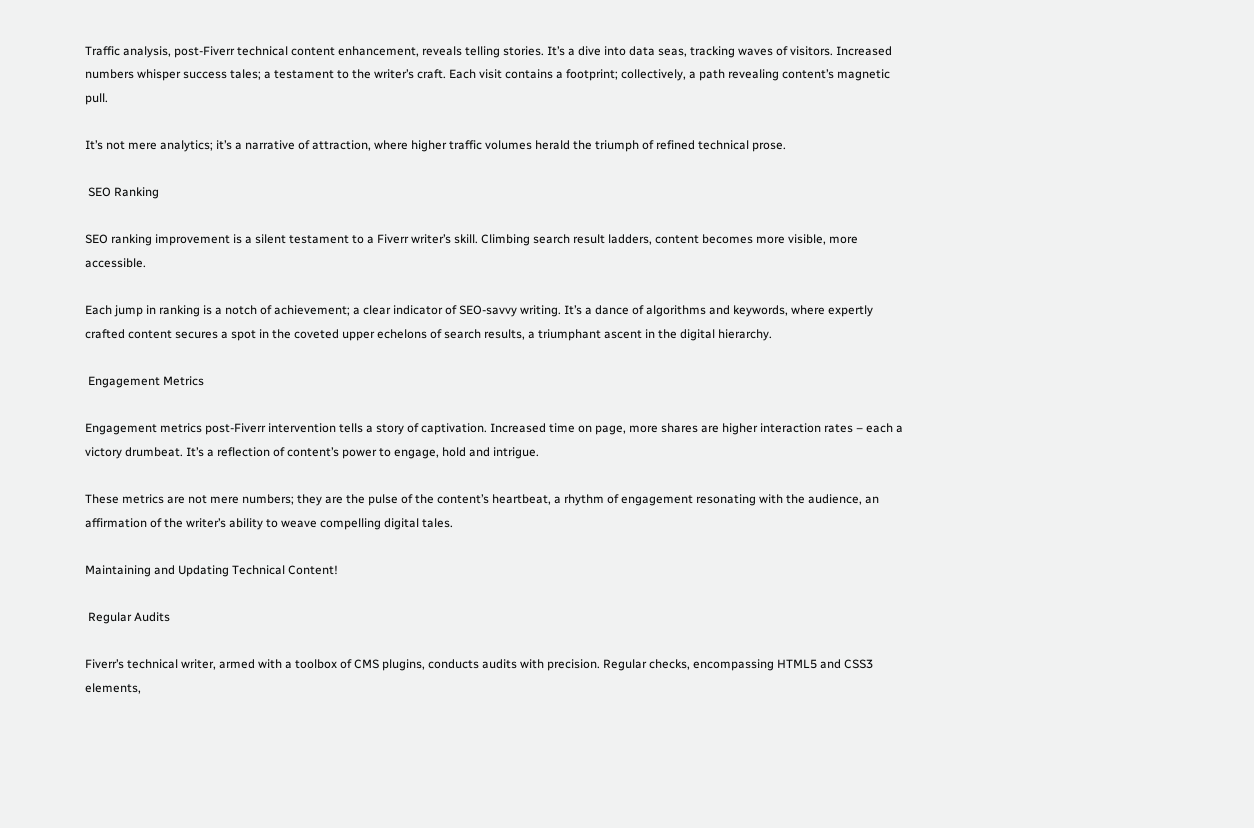Traffic analysis, post-Fiverr technical content enhancement, reveals telling stories. It’s a dive into data seas, tracking waves of visitors. Increased numbers whisper success tales; a testament to the writer’s craft. Each visit contains a footprint; collectively, a path revealing content’s magnetic pull.

It’s not mere analytics; it’s a narrative of attraction, where higher traffic volumes herald the triumph of refined technical prose.

 SEO Ranking

SEO ranking improvement is a silent testament to a Fiverr writer’s skill. Climbing search result ladders, content becomes more visible, more accessible.

Each jump in ranking is a notch of achievement; a clear indicator of SEO-savvy writing. It’s a dance of algorithms and keywords, where expertly crafted content secures a spot in the coveted upper echelons of search results, a triumphant ascent in the digital hierarchy.

 Engagement Metrics

Engagement metrics post-Fiverr intervention tells a story of captivation. Increased time on page, more shares are higher interaction rates – each a victory drumbeat. It’s a reflection of content’s power to engage, hold and intrigue.

These metrics are not mere numbers; they are the pulse of the content’s heartbeat, a rhythm of engagement resonating with the audience, an affirmation of the writer’s ability to weave compelling digital tales.

Maintaining and Updating Technical Content!

 Regular Audits

Fiverr’s technical writer, armed with a toolbox of CMS plugins, conducts audits with precision. Regular checks, encompassing HTML5 and CSS3 elements,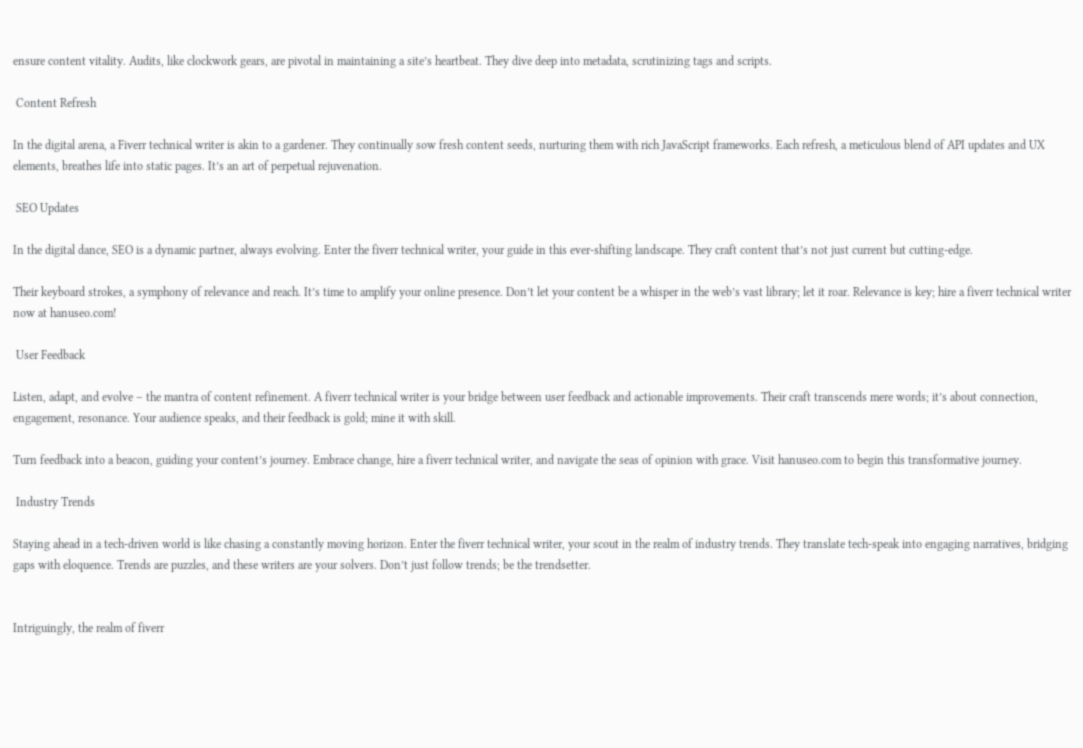ensure content vitality. Audits, like clockwork gears, are pivotal in maintaining a site’s heartbeat. They dive deep into metadata, scrutinizing tags and scripts.

 Content Refresh

In the digital arena, a Fiverr technical writer is akin to a gardener. They continually sow fresh content seeds, nurturing them with rich JavaScript frameworks. Each refresh, a meticulous blend of API updates and UX elements, breathes life into static pages. It’s an art of perpetual rejuvenation.

 SEO Updates

In the digital dance, SEO is a dynamic partner, always evolving. Enter the fiverr technical writer, your guide in this ever-shifting landscape. They craft content that’s not just current but cutting-edge.

Their keyboard strokes, a symphony of relevance and reach. It’s time to amplify your online presence. Don’t let your content be a whisper in the web’s vast library; let it roar. Relevance is key; hire a fiverr technical writer now at hanuseo.com!

 User Feedback

Listen, adapt, and evolve – the mantra of content refinement. A fiverr technical writer is your bridge between user feedback and actionable improvements. Their craft transcends mere words; it’s about connection, engagement, resonance. Your audience speaks, and their feedback is gold; mine it with skill.

Turn feedback into a beacon, guiding your content’s journey. Embrace change, hire a fiverr technical writer, and navigate the seas of opinion with grace. Visit hanuseo.com to begin this transformative journey.

 Industry Trends

Staying ahead in a tech-driven world is like chasing a constantly moving horizon. Enter the fiverr technical writer, your scout in the realm of industry trends. They translate tech-speak into engaging narratives, bridging gaps with eloquence. Trends are puzzles, and these writers are your solvers. Don’t just follow trends; be the trendsetter.


Intriguingly, the realm of fiverr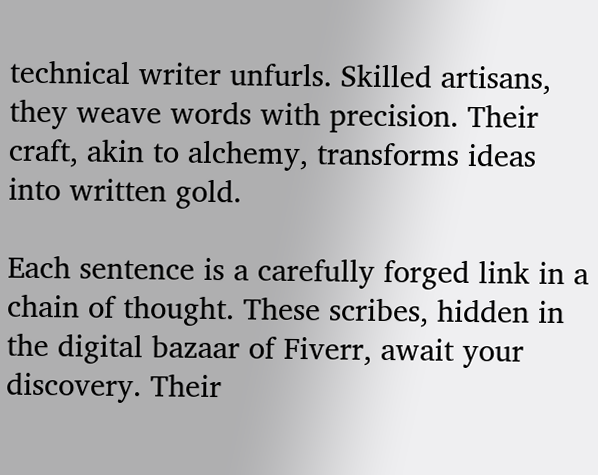technical writer unfurls. Skilled artisans, they weave words with precision. Their craft, akin to alchemy, transforms ideas into written gold.

Each sentence is a carefully forged link in a chain of thought. These scribes, hidden in the digital bazaar of Fiverr, await your discovery. Their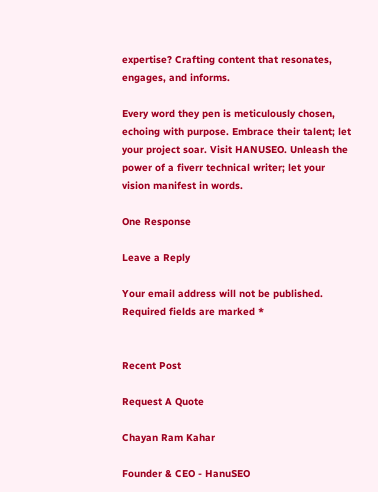expertise? Crafting content that resonates, engages, and informs.

Every word they pen is meticulously chosen, echoing with purpose. Embrace their talent; let your project soar. Visit HANUSEO. Unleash the power of a fiverr technical writer; let your vision manifest in words.

One Response

Leave a Reply

Your email address will not be published. Required fields are marked *


Recent Post

Request A Quote

Chayan Ram Kahar

Founder & CEO - HanuSEO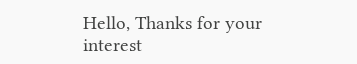Hello, Thanks for your interest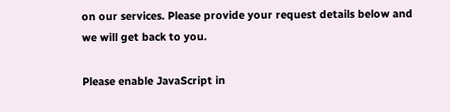on our services. Please provide your request details below and we will get back to you.

Please enable JavaScript in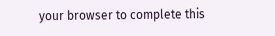your browser to complete this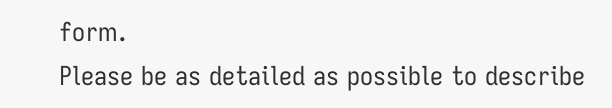form.
Please be as detailed as possible to describe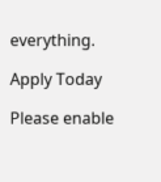everything.

Apply Today

Please enable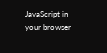JavaScript in your browser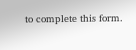to complete this form.